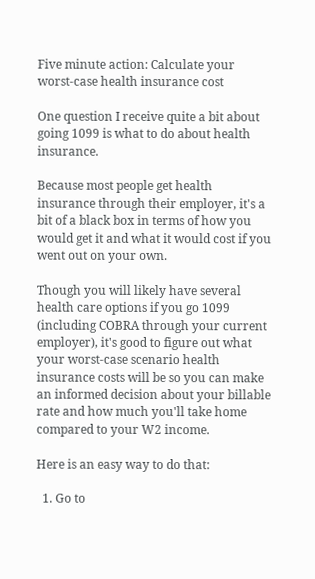Five minute action: Calculate your worst-case health insurance cost

One question I receive quite a bit about going 1099 is what to do about health insurance.

Because most people get health insurance through their employer, it's a bit of a black box in terms of how you would get it and what it would cost if you went out on your own.

Though you will likely have several health care options if you go 1099 (including COBRA through your current employer), it's good to figure out what your worst-case scenario health insurance costs will be so you can make an informed decision about your billable rate and how much you'll take home compared to your W2 income.

Here is an easy way to do that:

  1. Go to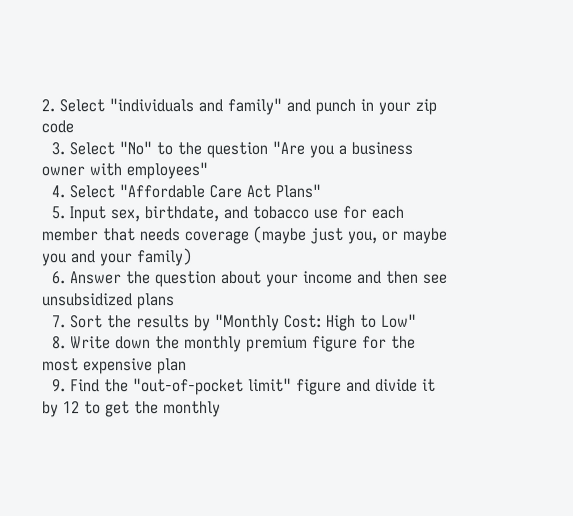2. Select "individuals and family" and punch in your zip code
  3. Select "No" to the question "Are you a business owner with employees"
  4. Select "Affordable Care Act Plans"
  5. Input sex, birthdate, and tobacco use for each member that needs coverage (maybe just you, or maybe you and your family)
  6. Answer the question about your income and then see unsubsidized plans
  7. Sort the results by "Monthly Cost: High to Low"
  8. Write down the monthly premium figure for the most expensive plan
  9. Find the "out-of-pocket limit" figure and divide it by 12 to get the monthly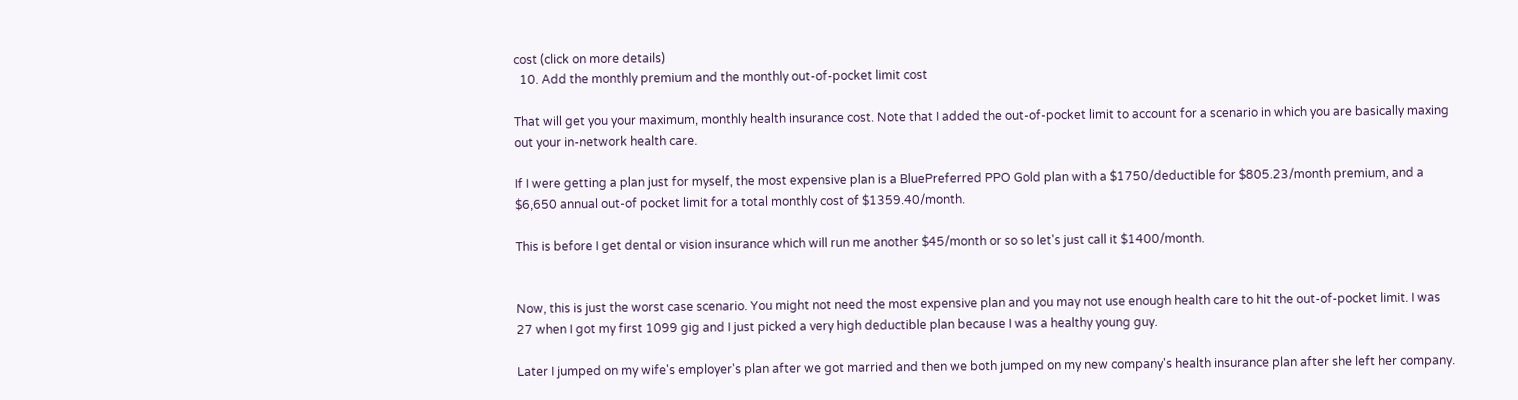cost (click on more details)
  10. Add the monthly premium and the monthly out-of-pocket limit cost

That will get you your maximum, monthly health insurance cost. Note that I added the out-of-pocket limit to account for a scenario in which you are basically maxing out your in-network health care.

If I were getting a plan just for myself, the most expensive plan is a BluePreferred PPO Gold plan with a $1750/deductible for $805.23/month premium, and a $6,650 annual out-of pocket limit for a total monthly cost of $1359.40/month.

This is before I get dental or vision insurance which will run me another $45/month or so so let's just call it $1400/month.


Now, this is just the worst case scenario. You might not need the most expensive plan and you may not use enough health care to hit the out-of-pocket limit. I was 27 when I got my first 1099 gig and I just picked a very high deductible plan because I was a healthy young guy.

Later I jumped on my wife's employer's plan after we got married and then we both jumped on my new company's health insurance plan after she left her company.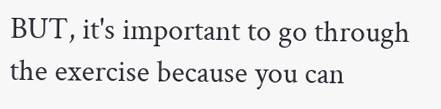BUT, it's important to go through the exercise because you can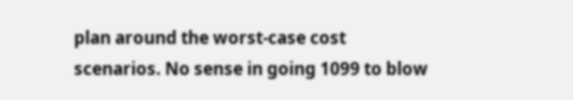plan around the worst-case cost scenarios. No sense in going 1099 to blow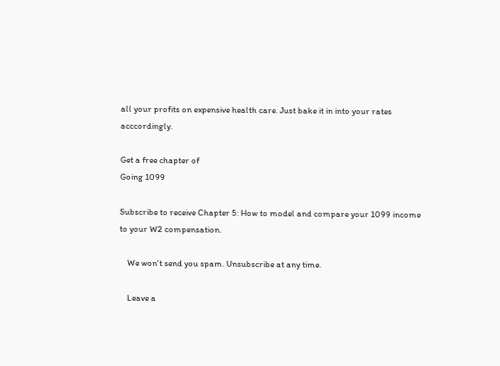all your profits on expensive health care. Just bake it in into your rates acccordingly.

Get a free chapter of
Going 1099

Subscribe to receive Chapter 5: How to model and compare your 1099 income to your W2 compensation.

    We won't send you spam. Unsubscribe at any time.

    Leave a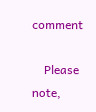comment

    Please note,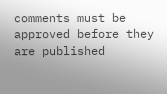comments must be approved before they are published